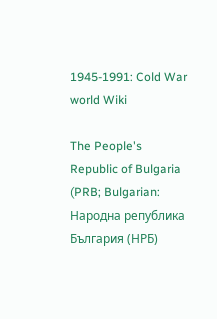1945-1991: Cold War world Wiki

The People's Republic of Bulgaria (PRB; Bulgarian: Народна република България (НРБ)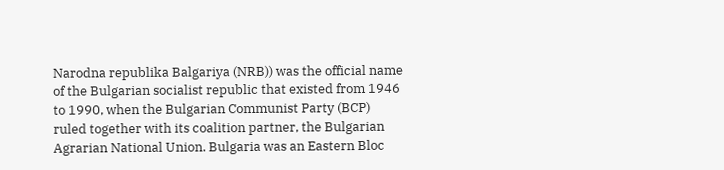Narodna republika Balgariya (NRB)) was the official name of the Bulgarian socialist republic that existed from 1946 to 1990, when the Bulgarian Communist Party (BCP) ruled together with its coalition partner, the Bulgarian Agrarian National Union. Bulgaria was an Eastern Bloc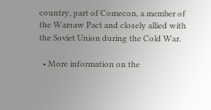country, part of Comecon, a member of the Warsaw Pact and closely allied with the Soviet Union during the Cold War.

  • More information on the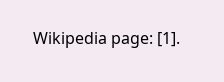Wikipedia page: [1].